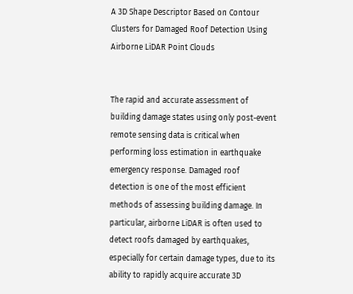A 3D Shape Descriptor Based on Contour Clusters for Damaged Roof Detection Using Airborne LiDAR Point Clouds


The rapid and accurate assessment of building damage states using only post-event remote sensing data is critical when performing loss estimation in earthquake emergency response. Damaged roof detection is one of the most efficient methods of assessing building damage. In particular, airborne LiDAR is often used to detect roofs damaged by earthquakes, especially for certain damage types, due to its ability to rapidly acquire accurate 3D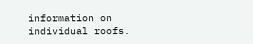information on individual roofs.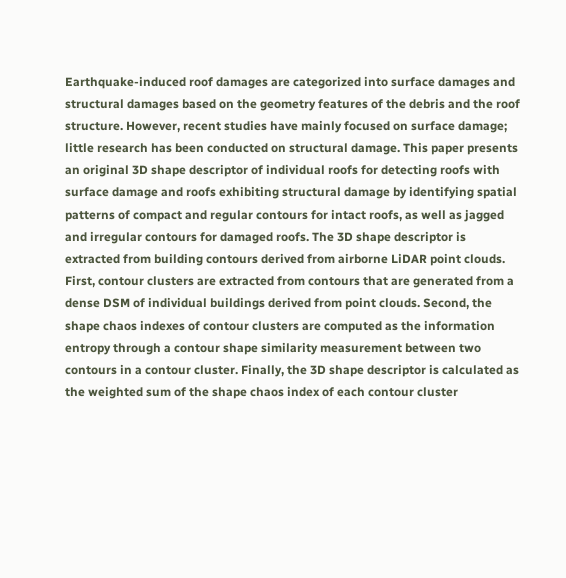Earthquake-induced roof damages are categorized into surface damages and structural damages based on the geometry features of the debris and the roof structure. However, recent studies have mainly focused on surface damage; little research has been conducted on structural damage. This paper presents an original 3D shape descriptor of individual roofs for detecting roofs with surface damage and roofs exhibiting structural damage by identifying spatial patterns of compact and regular contours for intact roofs, as well as jagged and irregular contours for damaged roofs. The 3D shape descriptor is extracted from building contours derived from airborne LiDAR point clouds. First, contour clusters are extracted from contours that are generated from a dense DSM of individual buildings derived from point clouds. Second, the shape chaos indexes of contour clusters are computed as the information entropy through a contour shape similarity measurement between two contours in a contour cluster. Finally, the 3D shape descriptor is calculated as the weighted sum of the shape chaos index of each contour cluster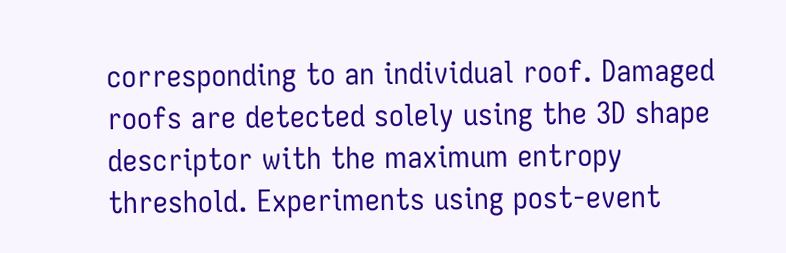corresponding to an individual roof. Damaged roofs are detected solely using the 3D shape descriptor with the maximum entropy threshold. Experiments using post-event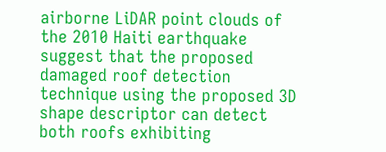airborne LiDAR point clouds of the 2010 Haiti earthquake suggest that the proposed damaged roof detection technique using the proposed 3D shape descriptor can detect both roofs exhibiting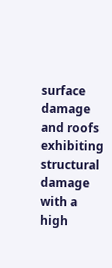surface damage and roofs exhibiting structural damage with a high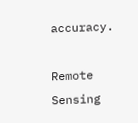accuracy.

Remote Sensing